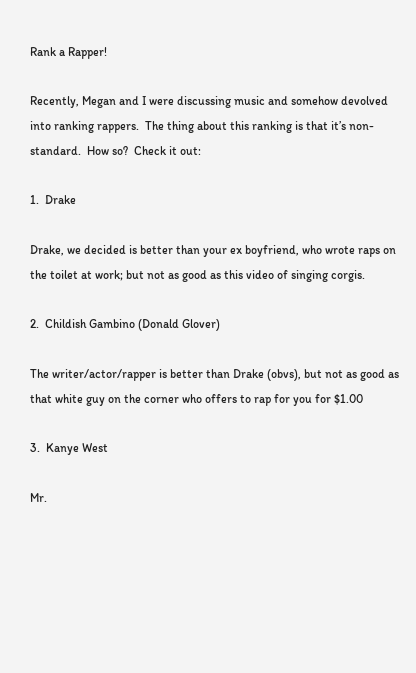Rank a Rapper!

Recently, Megan and I were discussing music and somehow devolved into ranking rappers.  The thing about this ranking is that it’s non-standard.  How so?  Check it out:

1.  Drake

Drake, we decided is better than your ex boyfriend, who wrote raps on the toilet at work; but not as good as this video of singing corgis.

2.  Childish Gambino (Donald Glover)

The writer/actor/rapper is better than Drake (obvs), but not as good as that white guy on the corner who offers to rap for you for $1.00

3.  Kanye West

Mr.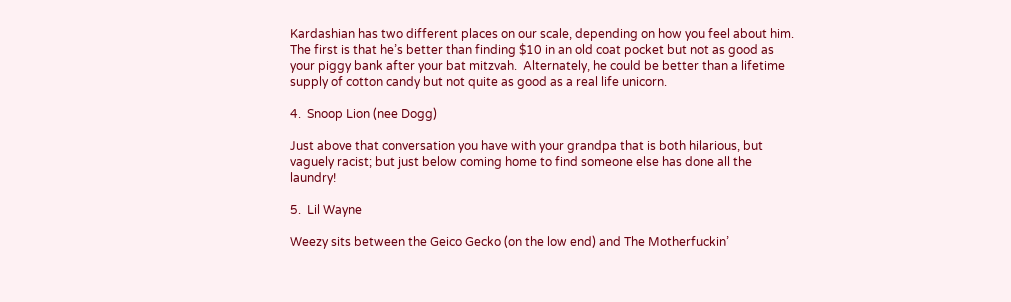Kardashian has two different places on our scale, depending on how you feel about him.  The first is that he’s better than finding $10 in an old coat pocket but not as good as your piggy bank after your bat mitzvah.  Alternately, he could be better than a lifetime supply of cotton candy but not quite as good as a real life unicorn.

4.  Snoop Lion (nee Dogg)

Just above that conversation you have with your grandpa that is both hilarious, but vaguely racist; but just below coming home to find someone else has done all the laundry!

5.  Lil Wayne

Weezy sits between the Geico Gecko (on the low end) and The Motherfuckin’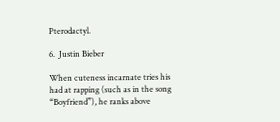Pterodactyl.

6.  Justin Bieber

When cuteness incarnate tries his had at rapping (such as in the song “Boyfriend”), he ranks above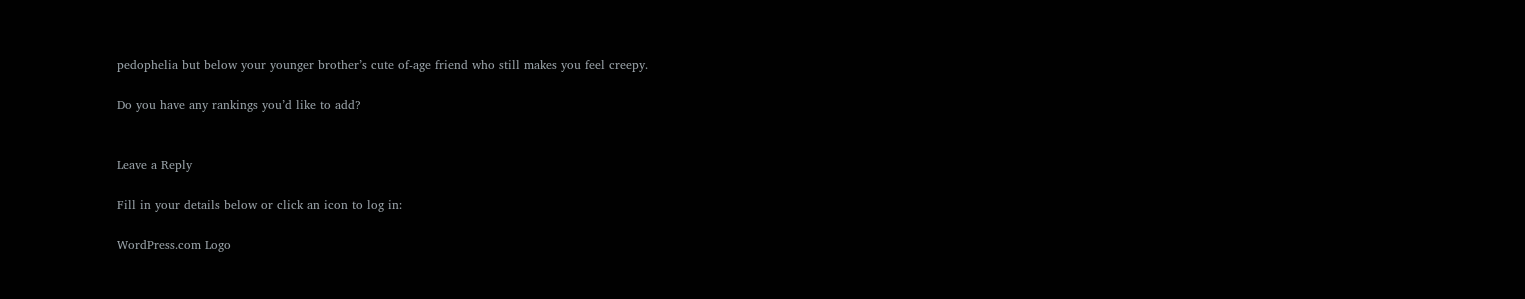pedophelia but below your younger brother’s cute of-age friend who still makes you feel creepy.

Do you have any rankings you’d like to add?


Leave a Reply

Fill in your details below or click an icon to log in:

WordPress.com Logo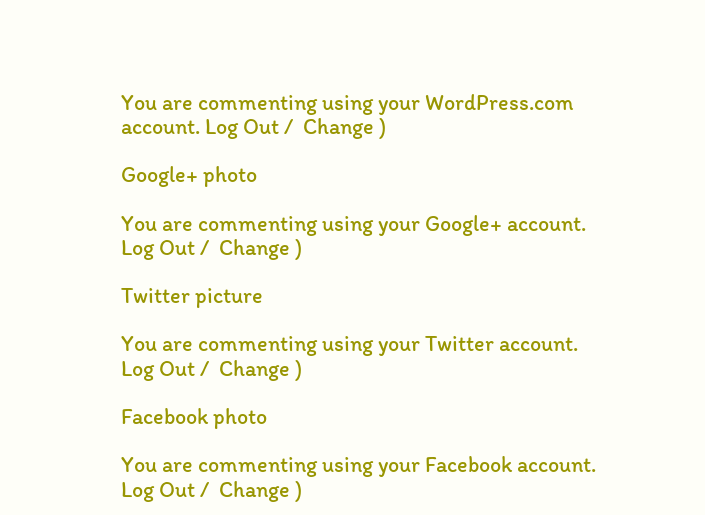You are commenting using your WordPress.com account. Log Out /  Change )

Google+ photo

You are commenting using your Google+ account. Log Out /  Change )

Twitter picture

You are commenting using your Twitter account. Log Out /  Change )

Facebook photo

You are commenting using your Facebook account. Log Out /  Change )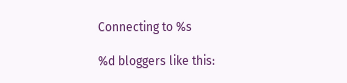Connecting to %s

%d bloggers like this: